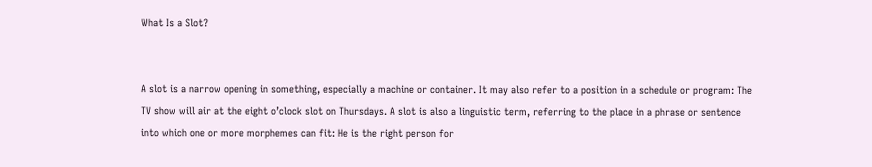What Is a Slot?


A slot is a narrow opening in something, especially a machine or container. It may also refer to a position in a schedule or program: The TV show will air at the eight o’clock slot on Thursdays. A slot is also a linguistic term, referring to the place in a phrase or sentence into which one or more morphemes can fit: He is the right person for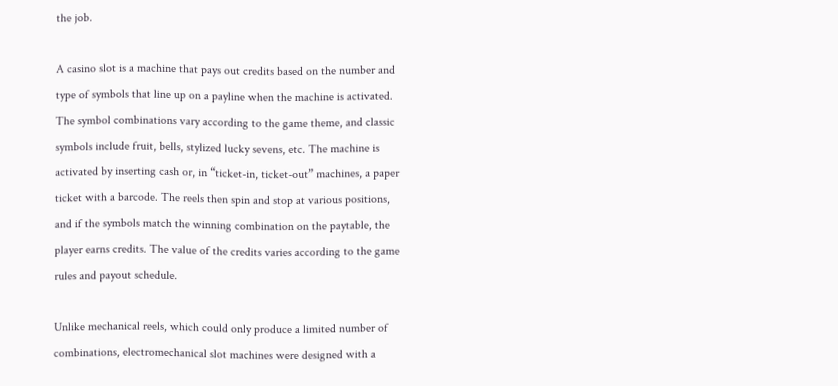the job.

A casino slot is a machine that pays out credits based on the number and type of symbols that line up on a payline when the machine is activated. The symbol combinations vary according to the game theme, and classic symbols include fruit, bells, stylized lucky sevens, etc. The machine is activated by inserting cash or, in “ticket-in, ticket-out” machines, a paper ticket with a barcode. The reels then spin and stop at various positions, and if the symbols match the winning combination on the paytable, the player earns credits. The value of the credits varies according to the game rules and payout schedule.

Unlike mechanical reels, which could only produce a limited number of combinations, electromechanical slot machines were designed with a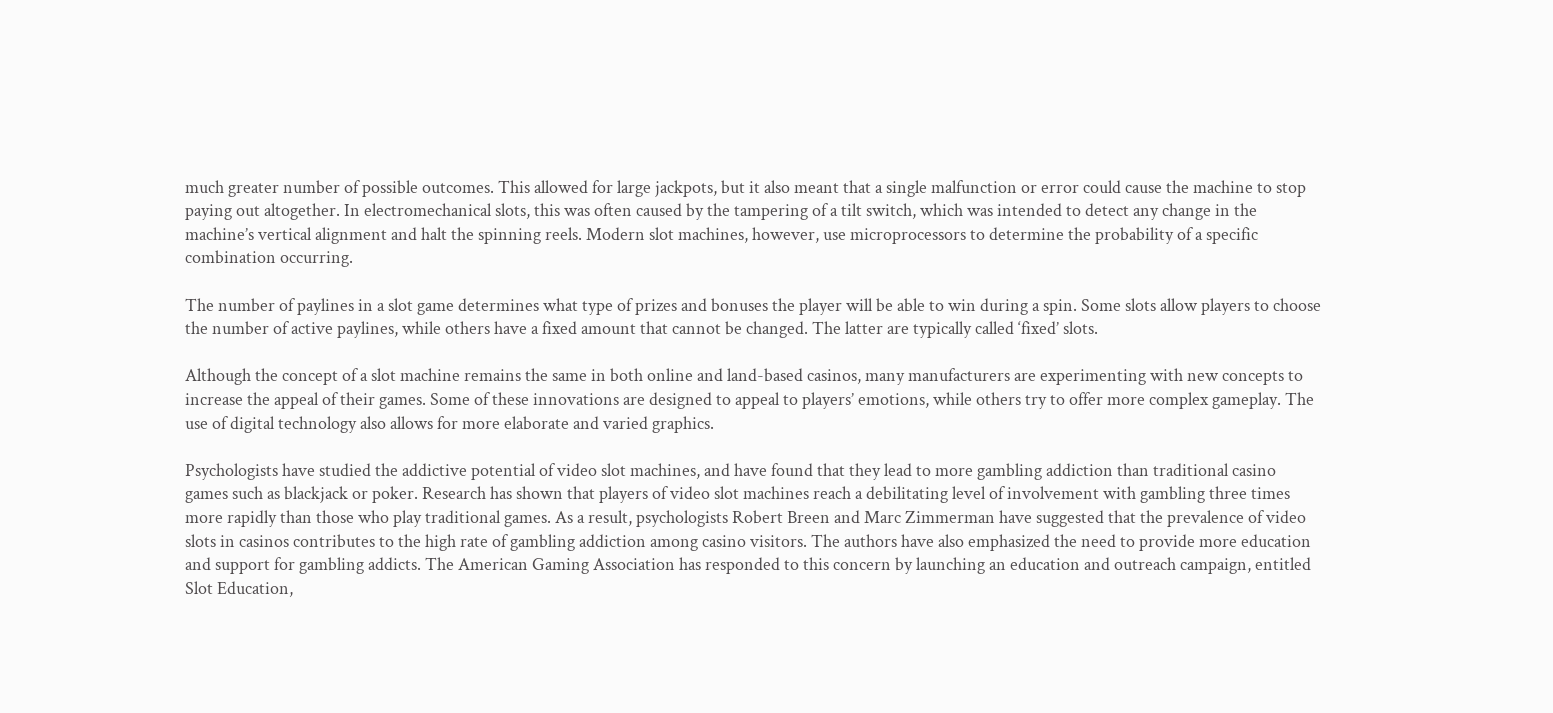much greater number of possible outcomes. This allowed for large jackpots, but it also meant that a single malfunction or error could cause the machine to stop paying out altogether. In electromechanical slots, this was often caused by the tampering of a tilt switch, which was intended to detect any change in the machine’s vertical alignment and halt the spinning reels. Modern slot machines, however, use microprocessors to determine the probability of a specific combination occurring.

The number of paylines in a slot game determines what type of prizes and bonuses the player will be able to win during a spin. Some slots allow players to choose the number of active paylines, while others have a fixed amount that cannot be changed. The latter are typically called ‘fixed’ slots.

Although the concept of a slot machine remains the same in both online and land-based casinos, many manufacturers are experimenting with new concepts to increase the appeal of their games. Some of these innovations are designed to appeal to players’ emotions, while others try to offer more complex gameplay. The use of digital technology also allows for more elaborate and varied graphics.

Psychologists have studied the addictive potential of video slot machines, and have found that they lead to more gambling addiction than traditional casino games such as blackjack or poker. Research has shown that players of video slot machines reach a debilitating level of involvement with gambling three times more rapidly than those who play traditional games. As a result, psychologists Robert Breen and Marc Zimmerman have suggested that the prevalence of video slots in casinos contributes to the high rate of gambling addiction among casino visitors. The authors have also emphasized the need to provide more education and support for gambling addicts. The American Gaming Association has responded to this concern by launching an education and outreach campaign, entitled Slot Education,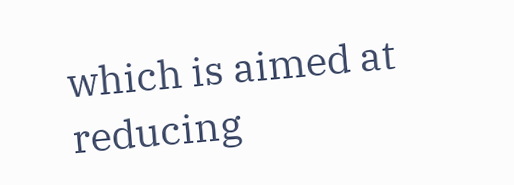which is aimed at reducing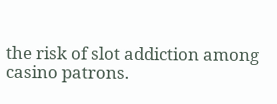the risk of slot addiction among casino patrons.